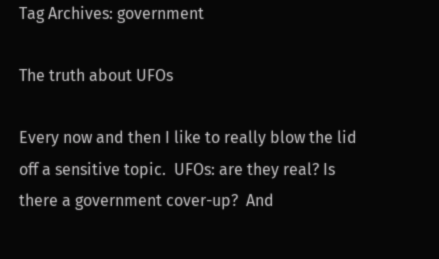Tag Archives: government

The truth about UFOs

Every now and then I like to really blow the lid off a sensitive topic.  UFOs: are they real? Is there a government cover-up?  And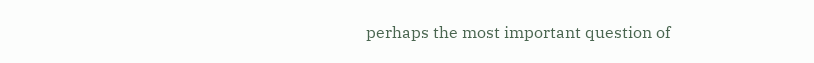perhaps the most important question of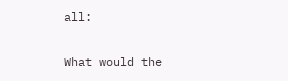all:

What would the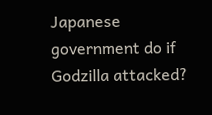Japanese government do if Godzilla attacked?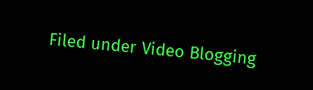Filed under Video Blogging